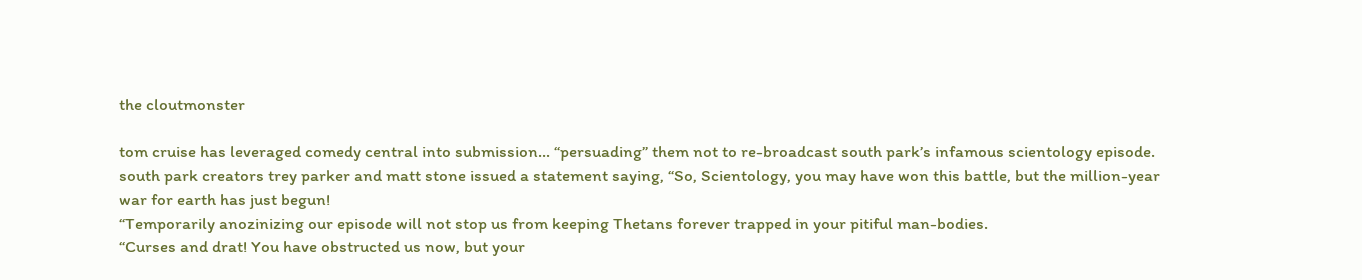the cloutmonster

tom cruise has leveraged comedy central into submission… “persuading” them not to re-broadcast south park’s infamous scientology episode.
south park creators trey parker and matt stone issued a statement saying, “So, Scientology, you may have won this battle, but the million-year war for earth has just begun!
“Temporarily anozinizing our episode will not stop us from keeping Thetans forever trapped in your pitiful man-bodies.
“Curses and drat! You have obstructed us now, but your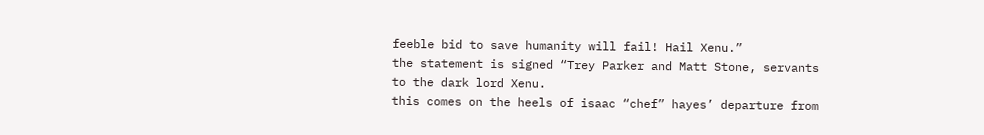feeble bid to save humanity will fail! Hail Xenu.”
the statement is signed “Trey Parker and Matt Stone, servants to the dark lord Xenu.
this comes on the heels of isaac “chef” hayes’ departure from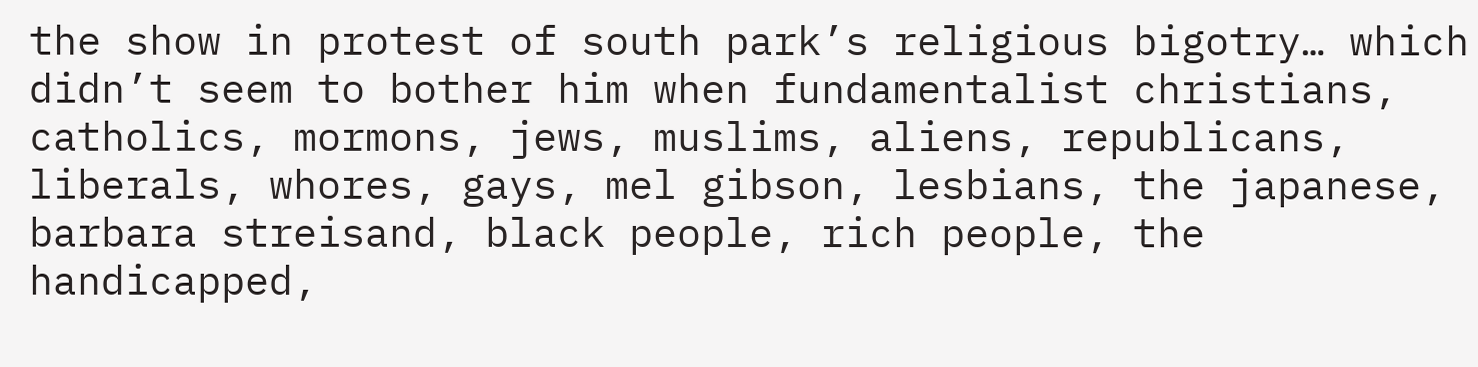the show in protest of south park’s religious bigotry… which didn’t seem to bother him when fundamentalist christians, catholics, mormons, jews, muslims, aliens, republicans, liberals, whores, gays, mel gibson, lesbians, the japanese, barbara streisand, black people, rich people, the handicapped,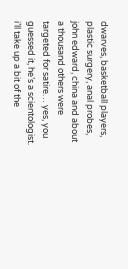dwarves, basketball players, plastic surgery, anal probes, john edward, china and about a thousand others were targeted for satire… yes, you guessed it, he’s a scientologist.
i’ll take up a bit of the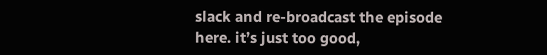slack and re-broadcast the episode here. it’s just too good,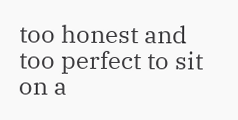too honest and too perfect to sit on a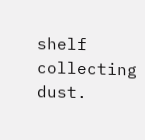shelf collecting dust.